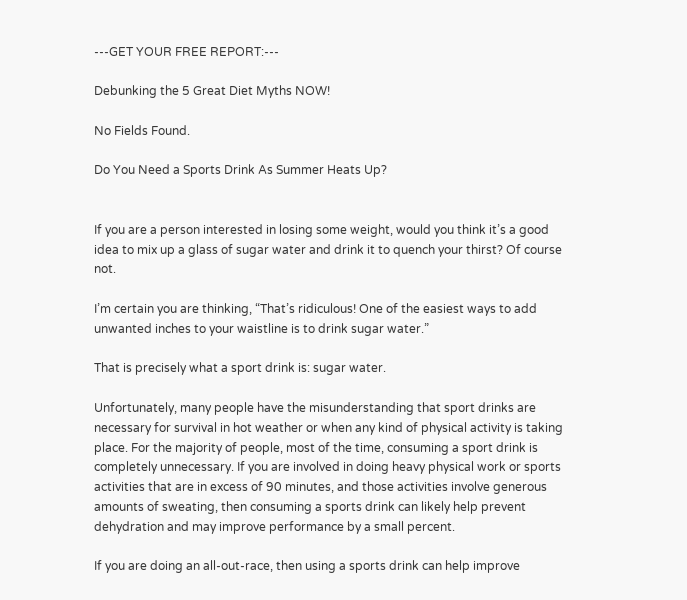---GET YOUR FREE REPORT:---

Debunking the 5 Great Diet Myths NOW!

No Fields Found.

Do You Need a Sports Drink As Summer Heats Up?


If you are a person interested in losing some weight, would you think it’s a good idea to mix up a glass of sugar water and drink it to quench your thirst? Of course not.

I’m certain you are thinking, “That’s ridiculous! One of the easiest ways to add unwanted inches to your waistline is to drink sugar water.”

That is precisely what a sport drink is: sugar water.

Unfortunately, many people have the misunderstanding that sport drinks are necessary for survival in hot weather or when any kind of physical activity is taking place. For the majority of people, most of the time, consuming a sport drink is completely unnecessary. If you are involved in doing heavy physical work or sports activities that are in excess of 90 minutes, and those activities involve generous amounts of sweating, then consuming a sports drink can likely help prevent dehydration and may improve performance by a small percent.

If you are doing an all-out-race, then using a sports drink can help improve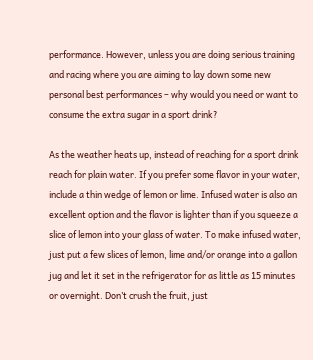performance. However, unless you are doing serious training and racing where you are aiming to lay down some new personal best performances – why would you need or want to consume the extra sugar in a sport drink?

As the weather heats up, instead of reaching for a sport drink reach for plain water. If you prefer some flavor in your water, include a thin wedge of lemon or lime. Infused water is also an excellent option and the flavor is lighter than if you squeeze a slice of lemon into your glass of water. To make infused water, just put a few slices of lemon, lime and/or orange into a gallon jug and let it set in the refrigerator for as little as 15 minutes or overnight. Don’t crush the fruit, just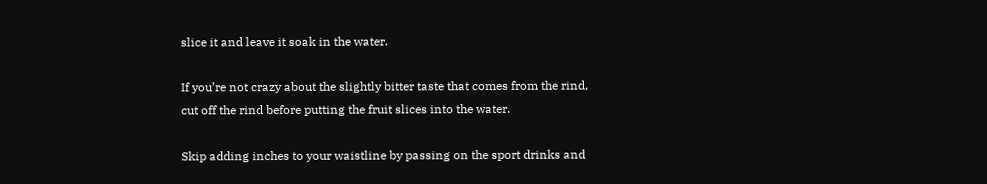slice it and leave it soak in the water.

If you’re not crazy about the slightly bitter taste that comes from the rind, cut off the rind before putting the fruit slices into the water.

Skip adding inches to your waistline by passing on the sport drinks and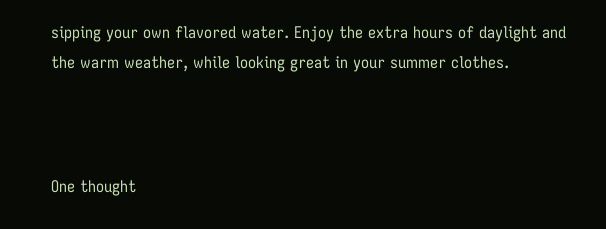sipping your own flavored water. Enjoy the extra hours of daylight and the warm weather, while looking great in your summer clothes.



One thought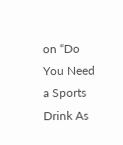on “Do You Need a Sports Drink As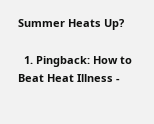Summer Heats Up?

  1. Pingback: How to Beat Heat Illness -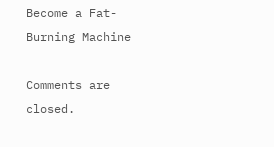Become a Fat-Burning Machine

Comments are closed.